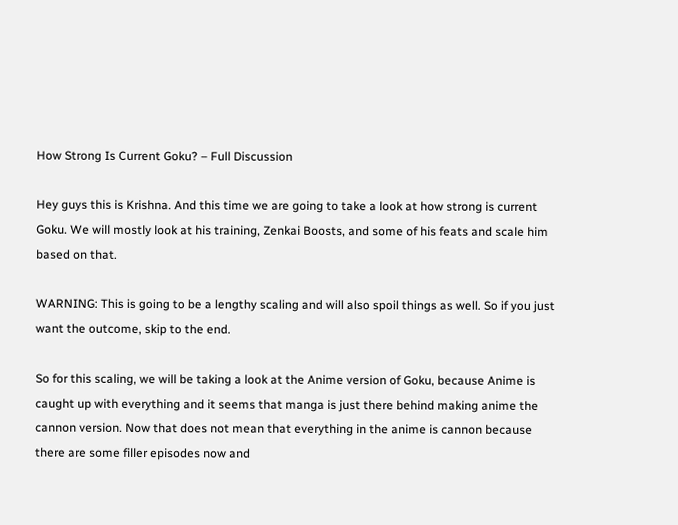How Strong Is Current Goku? – Full Discussion

Hey guys this is Krishna. And this time we are going to take a look at how strong is current Goku. We will mostly look at his training, Zenkai Boosts, and some of his feats and scale him based on that.

WARNING: This is going to be a lengthy scaling and will also spoil things as well. So if you just want the outcome, skip to the end.

So for this scaling, we will be taking a look at the Anime version of Goku, because Anime is caught up with everything and it seems that manga is just there behind making anime the cannon version. Now that does not mean that everything in the anime is cannon because there are some filler episodes now and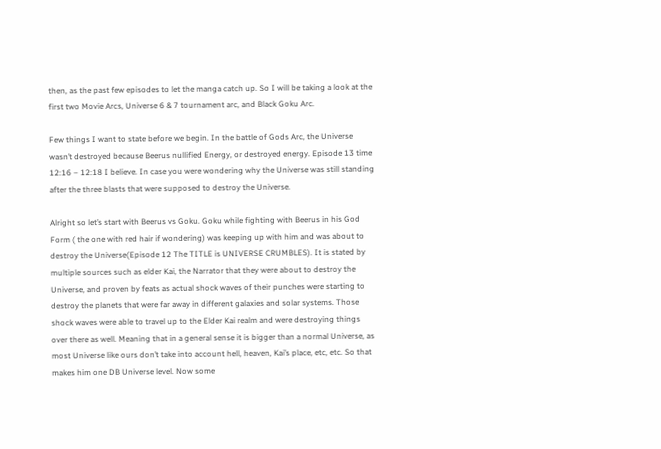then, as the past few episodes to let the manga catch up. So I will be taking a look at the first two Movie Arcs, Universe 6 & 7 tournament arc, and Black Goku Arc.

Few things I want to state before we begin. In the battle of Gods Arc, the Universe wasn’t destroyed because Beerus nullified Energy, or destroyed energy. Episode 13 time 12:16 – 12:18 I believe. In case you were wondering why the Universe was still standing after the three blasts that were supposed to destroy the Universe.

Alright so let’s start with Beerus vs Goku. Goku while fighting with Beerus in his God Form ( the one with red hair if wondering) was keeping up with him and was about to destroy the Universe(Episode 12 The TITLE is UNIVERSE CRUMBLES). It is stated by multiple sources such as elder Kai, the Narrator that they were about to destroy the Universe, and proven by feats as actual shock waves of their punches were starting to destroy the planets that were far away in different galaxies and solar systems. Those shock waves were able to travel up to the Elder Kai realm and were destroying things over there as well. Meaning that in a general sense it is bigger than a normal Universe, as most Universe like ours don’t take into account hell, heaven, Kai’s place, etc, etc. So that makes him one DB Universe level. Now some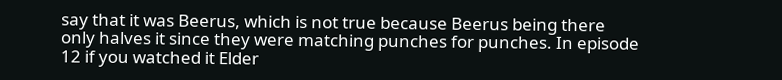say that it was Beerus, which is not true because Beerus being there only halves it since they were matching punches for punches. In episode 12 if you watched it Elder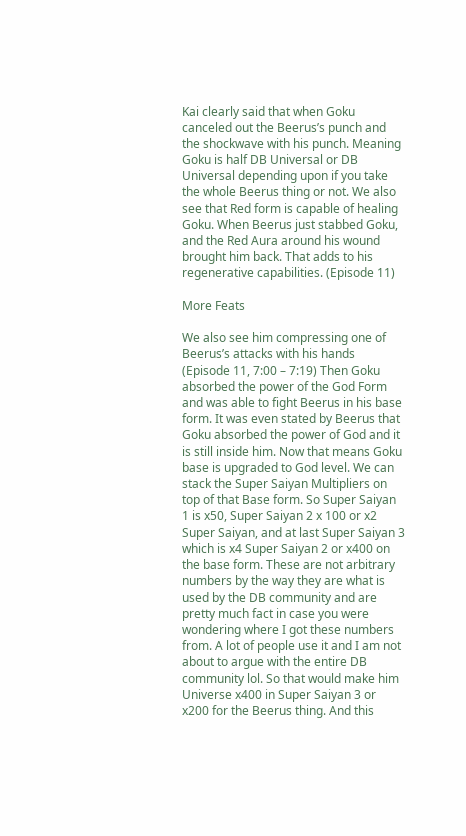Kai clearly said that when Goku canceled out the Beerus’s punch and the shockwave with his punch. Meaning Goku is half DB Universal or DB Universal depending upon if you take the whole Beerus thing or not. We also see that Red form is capable of healing Goku. When Beerus just stabbed Goku, and the Red Aura around his wound brought him back. That adds to his regenerative capabilities. (Episode 11)

More Feats

We also see him compressing one of Beerus’s attacks with his hands (Episode 11, 7:00 – 7:19) Then Goku absorbed the power of the God Form and was able to fight Beerus in his base form. It was even stated by Beerus that Goku absorbed the power of God and it is still inside him. Now that means Goku base is upgraded to God level. We can stack the Super Saiyan Multipliers on top of that Base form. So Super Saiyan 1 is x50, Super Saiyan 2 x 100 or x2 Super Saiyan, and at last Super Saiyan 3 which is x4 Super Saiyan 2 or x400 on the base form. These are not arbitrary numbers by the way they are what is used by the DB community and are pretty much fact in case you were wondering where I got these numbers from. A lot of people use it and I am not about to argue with the entire DB community lol. So that would make him Universe x400 in Super Saiyan 3 or x200 for the Beerus thing. And this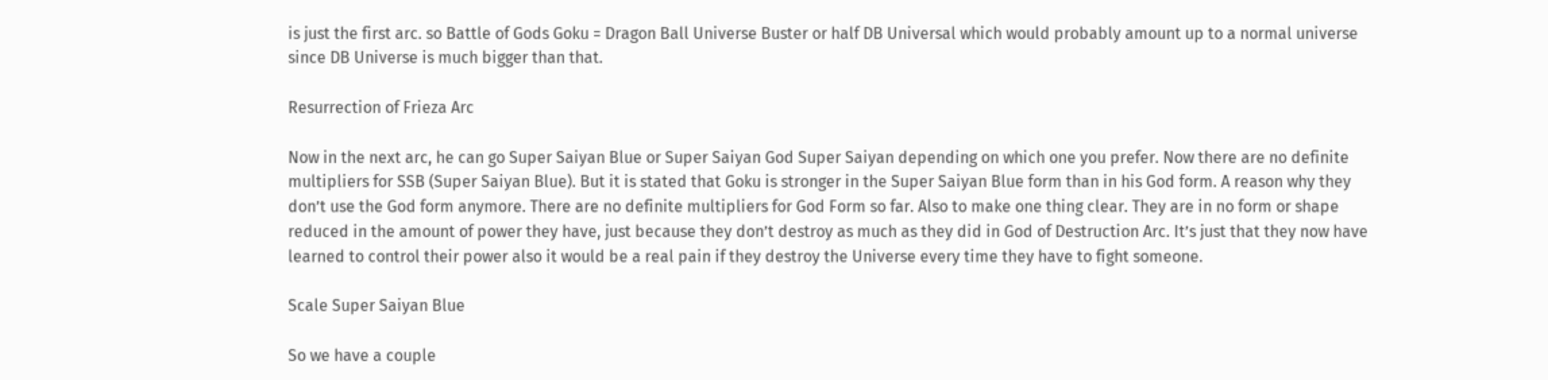is just the first arc. so Battle of Gods Goku = Dragon Ball Universe Buster or half DB Universal which would probably amount up to a normal universe since DB Universe is much bigger than that.

Resurrection of Frieza Arc

Now in the next arc, he can go Super Saiyan Blue or Super Saiyan God Super Saiyan depending on which one you prefer. Now there are no definite multipliers for SSB (Super Saiyan Blue). But it is stated that Goku is stronger in the Super Saiyan Blue form than in his God form. A reason why they don’t use the God form anymore. There are no definite multipliers for God Form so far. Also to make one thing clear. They are in no form or shape reduced in the amount of power they have, just because they don’t destroy as much as they did in God of Destruction Arc. It’s just that they now have learned to control their power also it would be a real pain if they destroy the Universe every time they have to fight someone.

Scale Super Saiyan Blue

So we have a couple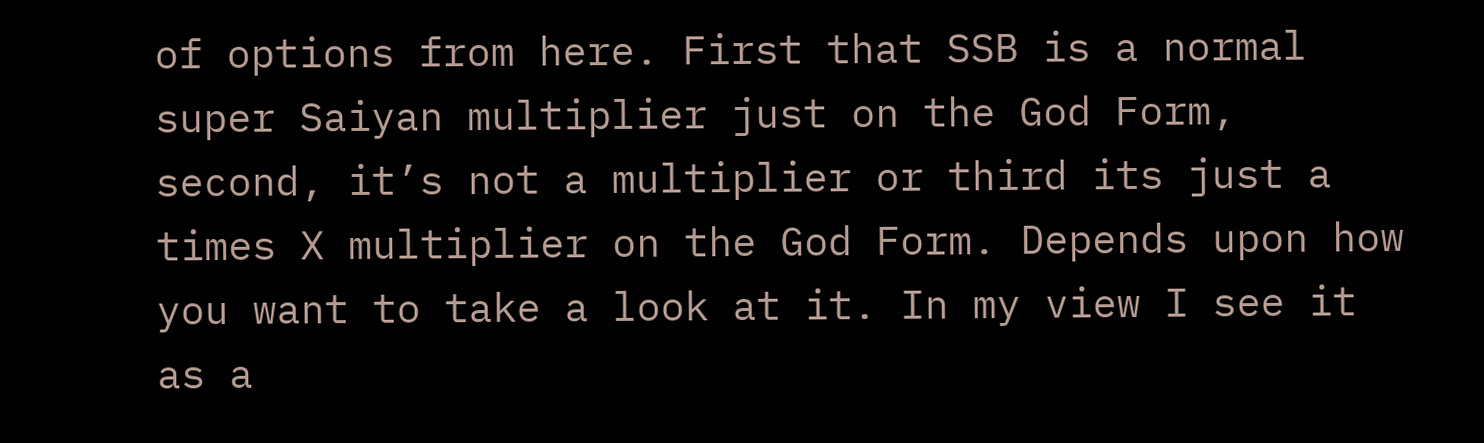of options from here. First that SSB is a normal super Saiyan multiplier just on the God Form, second, it’s not a multiplier or third its just a times X multiplier on the God Form. Depends upon how you want to take a look at it. In my view I see it as a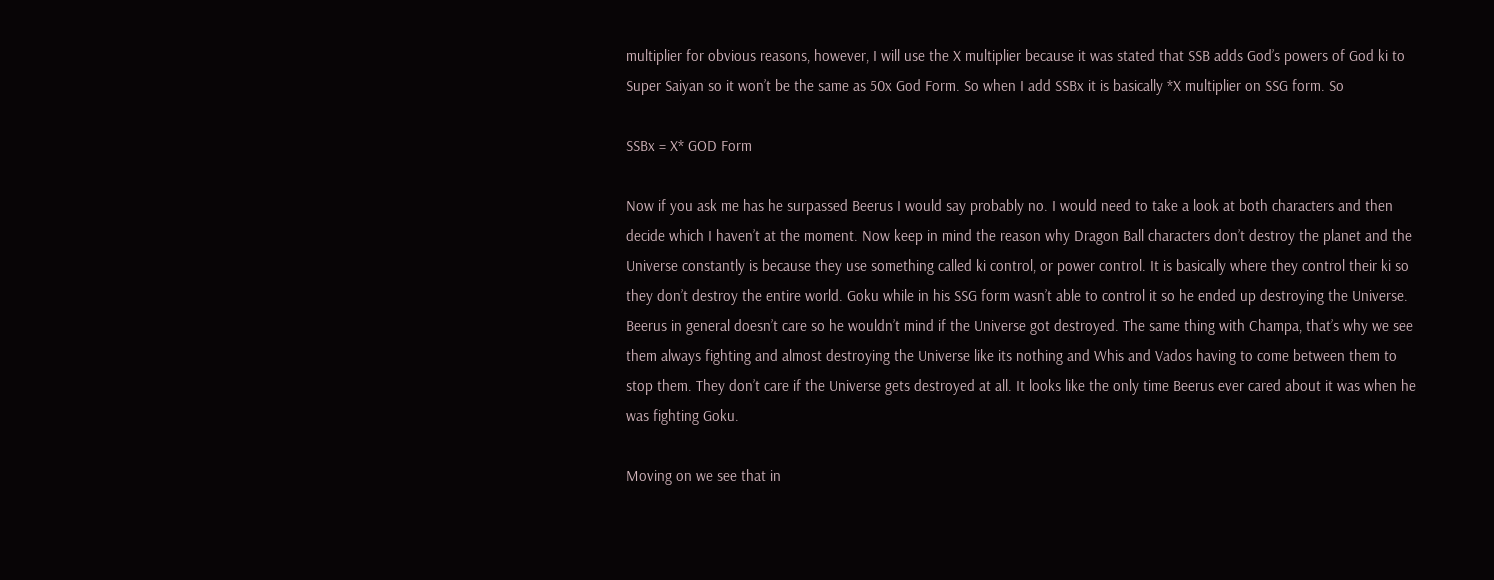multiplier for obvious reasons, however, I will use the X multiplier because it was stated that SSB adds God’s powers of God ki to Super Saiyan so it won’t be the same as 50x God Form. So when I add SSBx it is basically *X multiplier on SSG form. So

SSBx = X* GOD Form

Now if you ask me has he surpassed Beerus I would say probably no. I would need to take a look at both characters and then decide which I haven’t at the moment. Now keep in mind the reason why Dragon Ball characters don’t destroy the planet and the Universe constantly is because they use something called ki control, or power control. It is basically where they control their ki so they don’t destroy the entire world. Goku while in his SSG form wasn’t able to control it so he ended up destroying the Universe. Beerus in general doesn’t care so he wouldn’t mind if the Universe got destroyed. The same thing with Champa, that’s why we see them always fighting and almost destroying the Universe like its nothing and Whis and Vados having to come between them to stop them. They don’t care if the Universe gets destroyed at all. It looks like the only time Beerus ever cared about it was when he was fighting Goku.

Moving on we see that in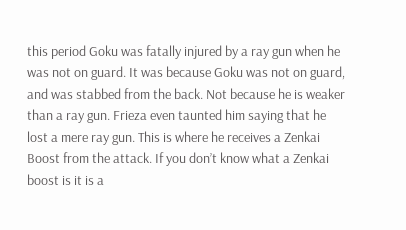this period Goku was fatally injured by a ray gun when he was not on guard. It was because Goku was not on guard, and was stabbed from the back. Not because he is weaker than a ray gun. Frieza even taunted him saying that he lost a mere ray gun. This is where he receives a Zenkai Boost from the attack. If you don’t know what a Zenkai boost is it is a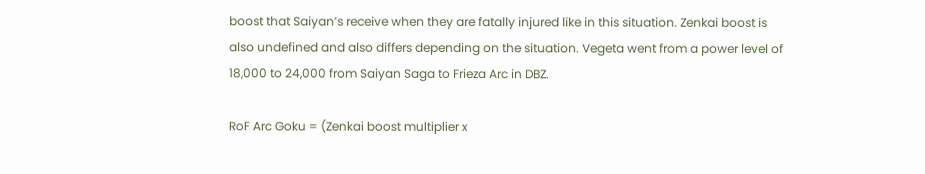boost that Saiyan’s receive when they are fatally injured like in this situation. Zenkai boost is also undefined and also differs depending on the situation. Vegeta went from a power level of 18,000 to 24,000 from Saiyan Saga to Frieza Arc in DBZ.

RoF Arc Goku = (Zenkai boost multiplier x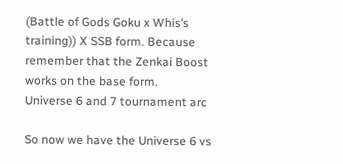(Battle of Gods Goku x Whis’s training)) X SSB form. Because remember that the Zenkai Boost works on the base form.
Universe 6 and 7 tournament arc

So now we have the Universe 6 vs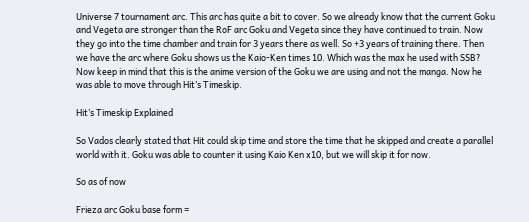Universe 7 tournament arc. This arc has quite a bit to cover. So we already know that the current Goku and Vegeta are stronger than the RoF arc Goku and Vegeta since they have continued to train. Now they go into the time chamber and train for 3 years there as well. So +3 years of training there. Then we have the arc where Goku shows us the Kaio-Ken times 10. Which was the max he used with SSB? Now keep in mind that this is the anime version of the Goku we are using and not the manga. Now he was able to move through Hit’s Timeskip.

Hit’s Timeskip Explained

So Vados clearly stated that Hit could skip time and store the time that he skipped and create a parallel world with it. Goku was able to counter it using Kaio Ken x10, but we will skip it for now.

So as of now

Frieza arc Goku base form =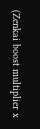(Zenkai boost multiplier x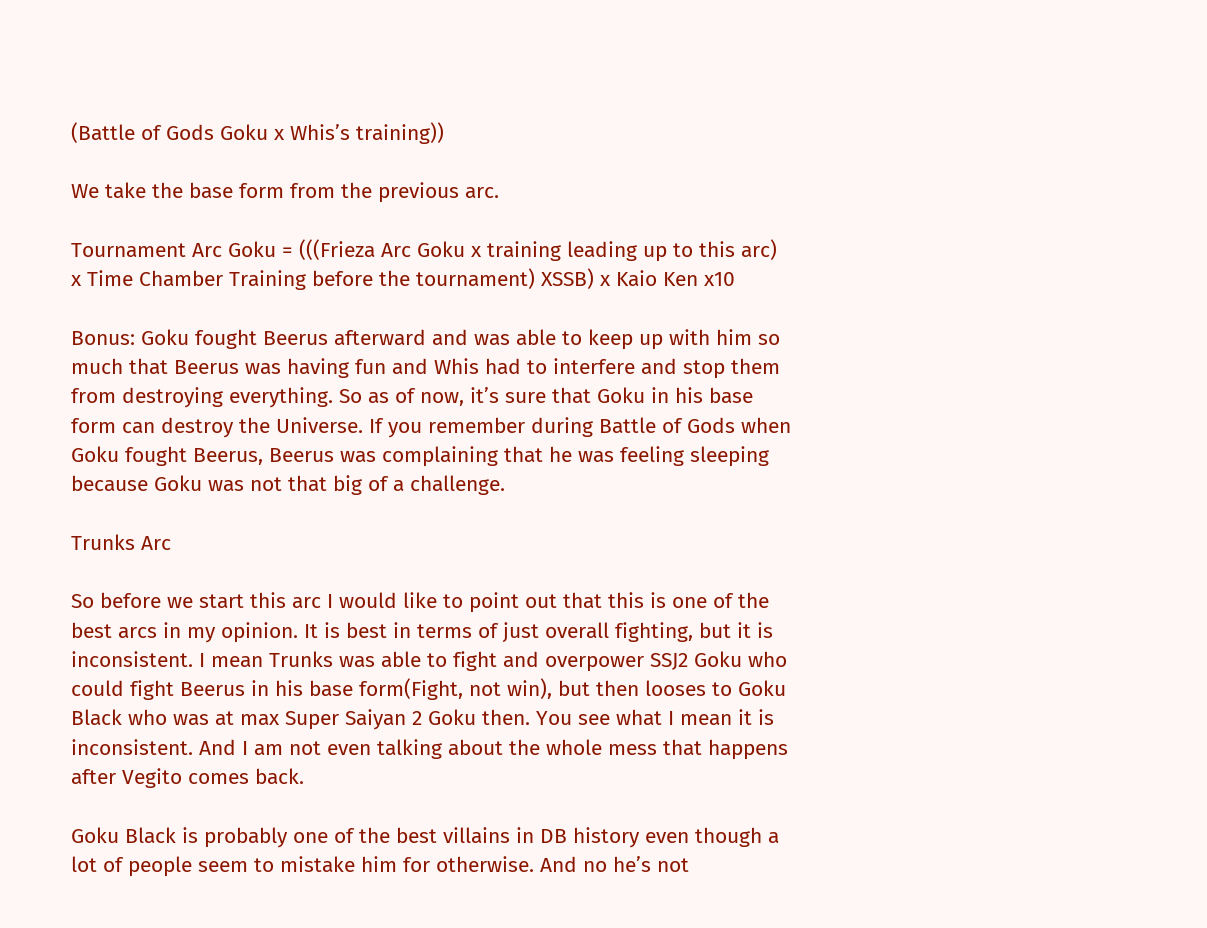(Battle of Gods Goku x Whis’s training))

We take the base form from the previous arc.

Tournament Arc Goku = (((Frieza Arc Goku x training leading up to this arc) x Time Chamber Training before the tournament) XSSB) x Kaio Ken x10

Bonus: Goku fought Beerus afterward and was able to keep up with him so much that Beerus was having fun and Whis had to interfere and stop them from destroying everything. So as of now, it’s sure that Goku in his base form can destroy the Universe. If you remember during Battle of Gods when Goku fought Beerus, Beerus was complaining that he was feeling sleeping because Goku was not that big of a challenge.

Trunks Arc

So before we start this arc I would like to point out that this is one of the best arcs in my opinion. It is best in terms of just overall fighting, but it is inconsistent. I mean Trunks was able to fight and overpower SSJ2 Goku who could fight Beerus in his base form(Fight, not win), but then looses to Goku Black who was at max Super Saiyan 2 Goku then. You see what I mean it is inconsistent. And I am not even talking about the whole mess that happens after Vegito comes back.

Goku Black is probably one of the best villains in DB history even though a lot of people seem to mistake him for otherwise. And no he’s not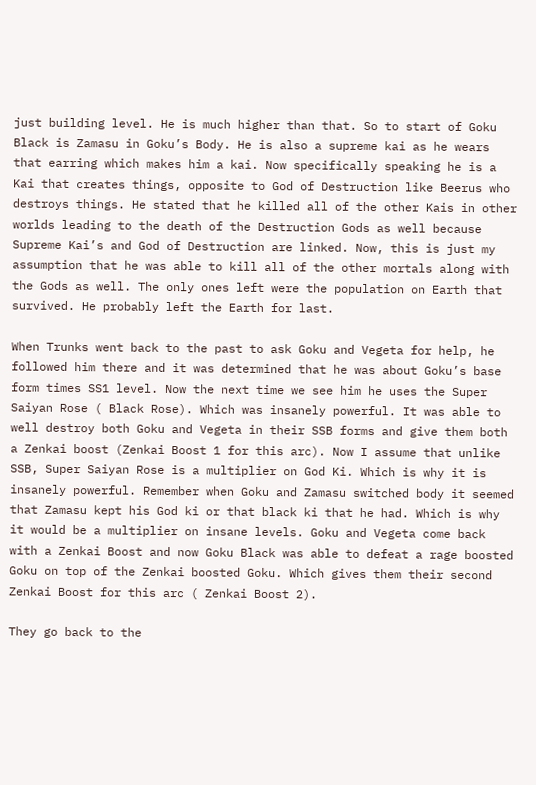just building level. He is much higher than that. So to start of Goku Black is Zamasu in Goku’s Body. He is also a supreme kai as he wears that earring which makes him a kai. Now specifically speaking he is a Kai that creates things, opposite to God of Destruction like Beerus who destroys things. He stated that he killed all of the other Kais in other worlds leading to the death of the Destruction Gods as well because Supreme Kai’s and God of Destruction are linked. Now, this is just my assumption that he was able to kill all of the other mortals along with the Gods as well. The only ones left were the population on Earth that survived. He probably left the Earth for last.

When Trunks went back to the past to ask Goku and Vegeta for help, he followed him there and it was determined that he was about Goku’s base form times SS1 level. Now the next time we see him he uses the Super Saiyan Rose ( Black Rose). Which was insanely powerful. It was able to well destroy both Goku and Vegeta in their SSB forms and give them both a Zenkai boost (Zenkai Boost 1 for this arc). Now I assume that unlike SSB, Super Saiyan Rose is a multiplier on God Ki. Which is why it is insanely powerful. Remember when Goku and Zamasu switched body it seemed that Zamasu kept his God ki or that black ki that he had. Which is why it would be a multiplier on insane levels. Goku and Vegeta come back with a Zenkai Boost and now Goku Black was able to defeat a rage boosted Goku on top of the Zenkai boosted Goku. Which gives them their second Zenkai Boost for this arc ( Zenkai Boost 2).

They go back to the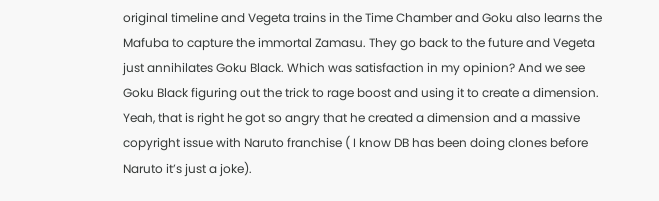original timeline and Vegeta trains in the Time Chamber and Goku also learns the Mafuba to capture the immortal Zamasu. They go back to the future and Vegeta just annihilates Goku Black. Which was satisfaction in my opinion? And we see Goku Black figuring out the trick to rage boost and using it to create a dimension. Yeah, that is right he got so angry that he created a dimension and a massive copyright issue with Naruto franchise ( I know DB has been doing clones before Naruto it’s just a joke).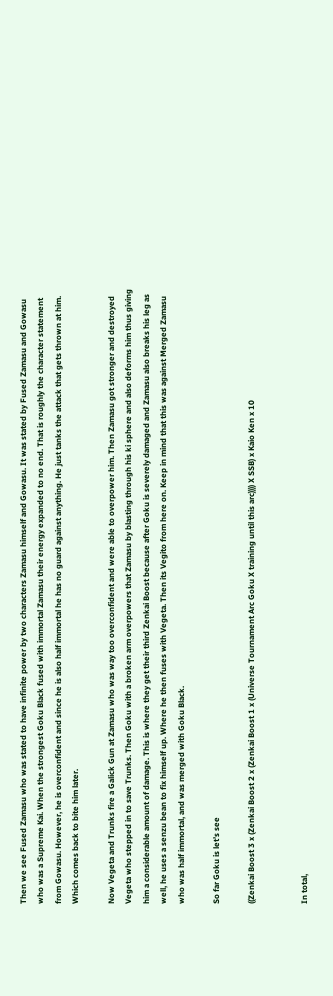Then we see Fused Zamasu who was stated to have infinite power by two characters Zamasu himself and Gowasu. It was stated by Fused Zamasu and Gowasu who was a Supreme Kai. When the strongest Goku Black fused with immortal Zamasu their energy expanded to no end. That is roughly the character statement from Gowasu. However, he is overconfident and since he is also half immortal he has no guard against anything. He just tanks the attack that gets thrown at him. Which comes back to bite him later.

Now Vegeta and Trunks fire a Galick Gun at Zamasu who was way too overconfident and were able to overpower him. Then Zamasu got stronger and destroyed Vegeta who stepped in to save Trunks. Then Goku with a broken arm overpowers that Zamasu by blasting through his ki sphere and also deforms him thus giving him a considerable amount of damage. This is where they get their third Zenkai Boost because after Goku is severely damaged and Zamasu also breaks his leg as well, he uses a senzu bean to fix himself up. Where he then fuses with Vegeta. Then its Vegito from here on. Keep in mind that this was against Merged Zamasu who was half immortal, and was merged with Goku Black.

So far Goku is let’s see

((Zenkai Boost 3 x (Zenkai Boost 2 x (Zenkai Boost 1 x (Universe Tournament Arc Goku X training until this arc)))) X SSB) x Kaio Ken x 10


In total,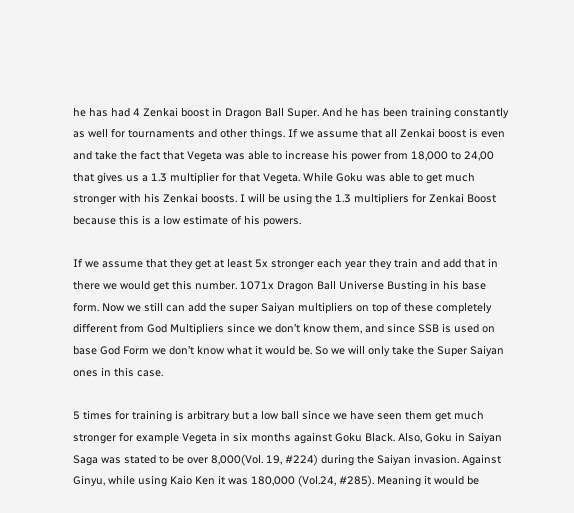he has had 4 Zenkai boost in Dragon Ball Super. And he has been training constantly as well for tournaments and other things. If we assume that all Zenkai boost is even and take the fact that Vegeta was able to increase his power from 18,000 to 24,00 that gives us a 1.3 multiplier for that Vegeta. While Goku was able to get much stronger with his Zenkai boosts. I will be using the 1.3 multipliers for Zenkai Boost because this is a low estimate of his powers.

If we assume that they get at least 5x stronger each year they train and add that in there we would get this number. 1071x Dragon Ball Universe Busting in his base form. Now we still can add the super Saiyan multipliers on top of these completely different from God Multipliers since we don’t know them, and since SSB is used on base God Form we don’t know what it would be. So we will only take the Super Saiyan ones in this case.

5 times for training is arbitrary but a low ball since we have seen them get much stronger for example Vegeta in six months against Goku Black. Also, Goku in Saiyan Saga was stated to be over 8,000(Vol. 19, #224) during the Saiyan invasion. Against Ginyu, while using Kaio Ken it was 180,000 (Vol.24, #285). Meaning it would be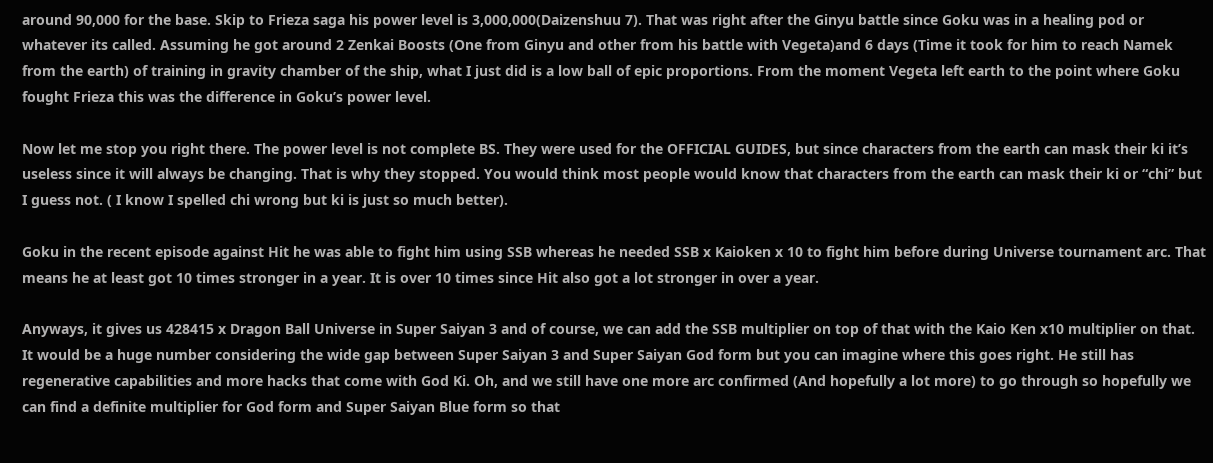around 90,000 for the base. Skip to Frieza saga his power level is 3,000,000(Daizenshuu 7). That was right after the Ginyu battle since Goku was in a healing pod or whatever its called. Assuming he got around 2 Zenkai Boosts (One from Ginyu and other from his battle with Vegeta)and 6 days (Time it took for him to reach Namek from the earth) of training in gravity chamber of the ship, what I just did is a low ball of epic proportions. From the moment Vegeta left earth to the point where Goku fought Frieza this was the difference in Goku’s power level.

Now let me stop you right there. The power level is not complete BS. They were used for the OFFICIAL GUIDES, but since characters from the earth can mask their ki it’s useless since it will always be changing. That is why they stopped. You would think most people would know that characters from the earth can mask their ki or “chi” but I guess not. ( I know I spelled chi wrong but ki is just so much better).

Goku in the recent episode against Hit he was able to fight him using SSB whereas he needed SSB x Kaioken x 10 to fight him before during Universe tournament arc. That means he at least got 10 times stronger in a year. It is over 10 times since Hit also got a lot stronger in over a year.

Anyways, it gives us 428415 x Dragon Ball Universe in Super Saiyan 3 and of course, we can add the SSB multiplier on top of that with the Kaio Ken x10 multiplier on that. It would be a huge number considering the wide gap between Super Saiyan 3 and Super Saiyan God form but you can imagine where this goes right. He still has regenerative capabilities and more hacks that come with God Ki. Oh, and we still have one more arc confirmed (And hopefully a lot more) to go through so hopefully we can find a definite multiplier for God form and Super Saiyan Blue form so that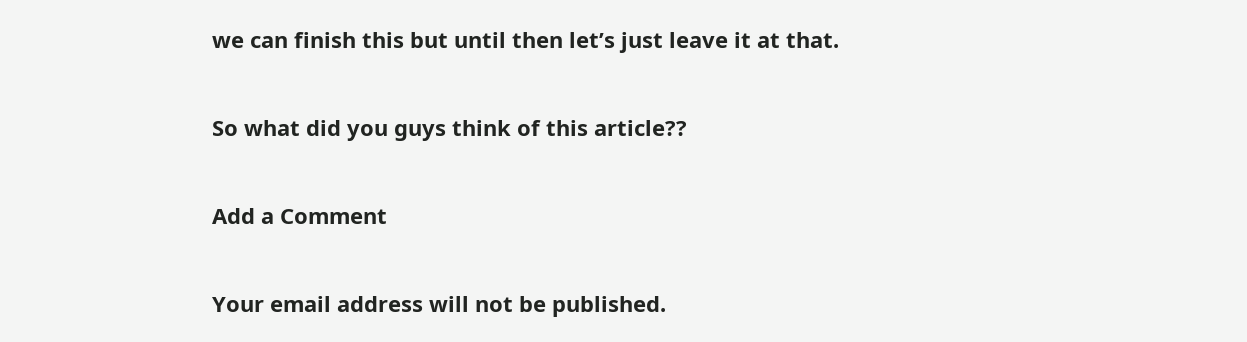we can finish this but until then let’s just leave it at that.

So what did you guys think of this article??

Add a Comment

Your email address will not be published.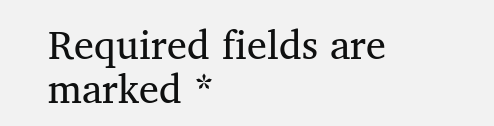Required fields are marked *